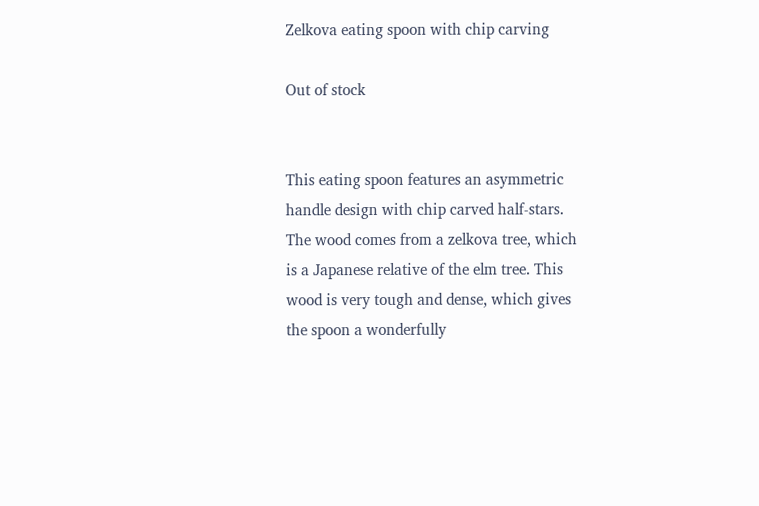Zelkova eating spoon with chip carving

Out of stock


This eating spoon features an asymmetric handle design with chip carved half-stars. The wood comes from a zelkova tree, which is a Japanese relative of the elm tree. This wood is very tough and dense, which gives the spoon a wonderfully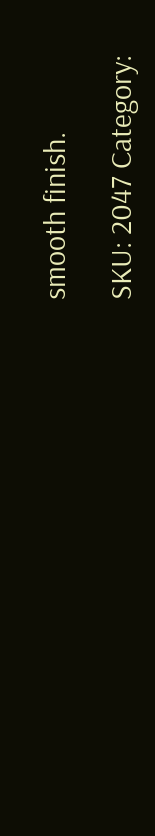smooth finish.

SKU: 2047 Category: